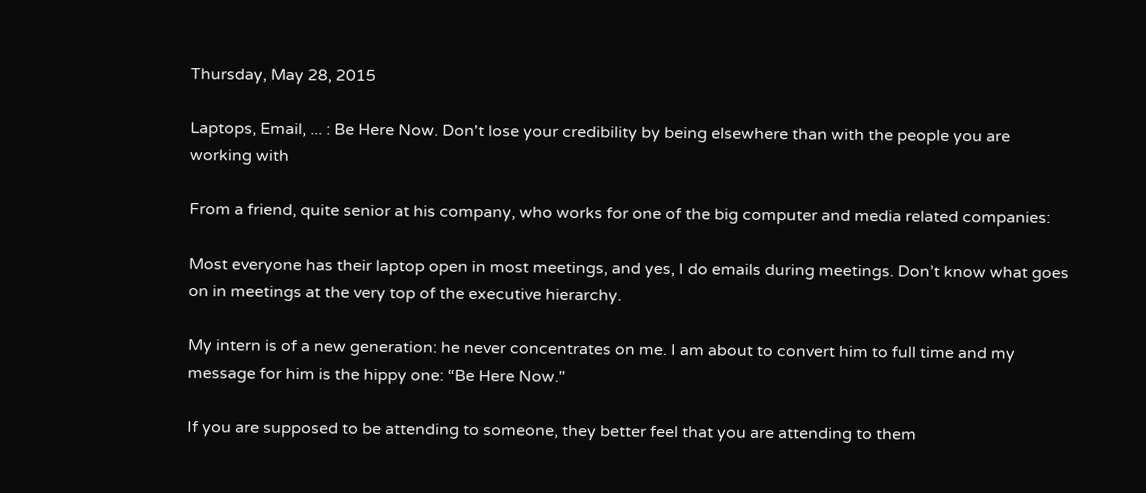Thursday, May 28, 2015

Laptops, Email, ... : Be Here Now. Don't lose your credibility by being elsewhere than with the people you are working with

From a friend, quite senior at his company, who works for one of the big computer and media related companies:

Most everyone has their laptop open in most meetings, and yes, I do emails during meetings. Don’t know what goes on in meetings at the very top of the executive hierarchy.

My intern is of a new generation: he never concentrates on me. I am about to convert him to full time and my message for him is the hippy one: “Be Here Now."

If you are supposed to be attending to someone, they better feel that you are attending to them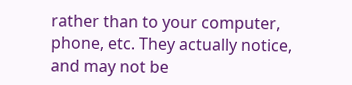rather than to your computer, phone, etc. They actually notice, and may not be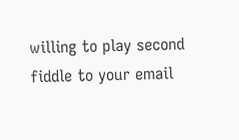willing to play second fiddle to your email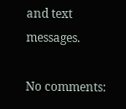and text messages.

No comments: